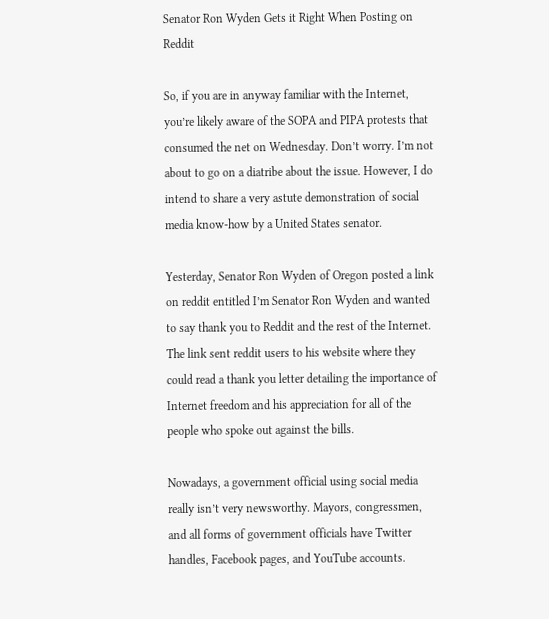Senator Ron Wyden Gets it Right When Posting on Reddit

So, if you are in anyway familiar with the Internet, you’re likely aware of the SOPA and PIPA protests that consumed the net on Wednesday. Don’t worry. I’m not about to go on a diatribe about the issue. However, I do intend to share a very astute demonstration of social media know-how by a United States senator.

Yesterday, Senator Ron Wyden of Oregon posted a link on reddit entitled I’m Senator Ron Wyden and wanted to say thank you to Reddit and the rest of the Internet. The link sent reddit users to his website where they could read a thank you letter detailing the importance of Internet freedom and his appreciation for all of the people who spoke out against the bills.

Nowadays, a government official using social media really isn’t very newsworthy. Mayors, congressmen, and all forms of government officials have Twitter handles, Facebook pages, and YouTube accounts.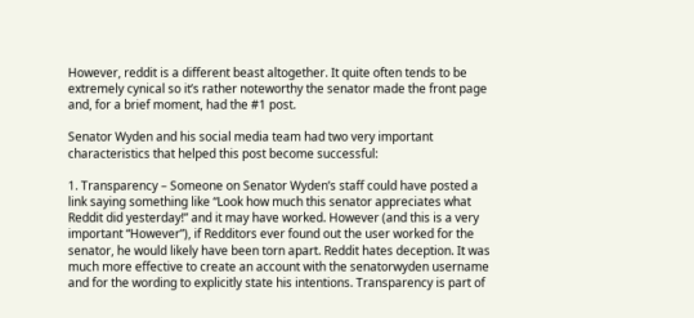However, reddit is a different beast altogether. It quite often tends to be extremely cynical so it’s rather noteworthy the senator made the front page and, for a brief moment, had the #1 post.

Senator Wyden and his social media team had two very important characteristics that helped this post become successful:

1. Transparency – Someone on Senator Wyden’s staff could have posted a link saying something like “Look how much this senator appreciates what Reddit did yesterday!” and it may have worked. However (and this is a very important “However”), if Redditors ever found out the user worked for the senator, he would likely have been torn apart. Reddit hates deception. It was much more effective to create an account with the senatorwyden username and for the wording to explicitly state his intentions. Transparency is part of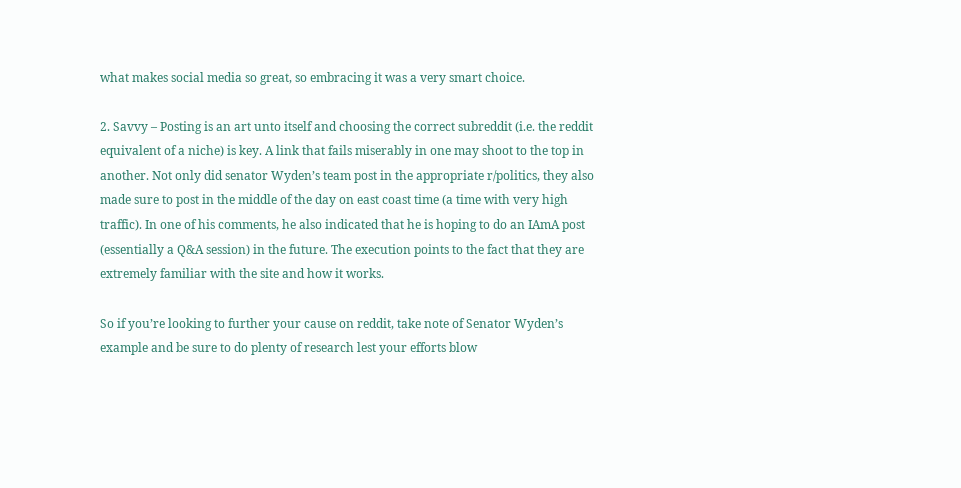what makes social media so great, so embracing it was a very smart choice.

2. Savvy – Posting is an art unto itself and choosing the correct subreddit (i.e. the reddit equivalent of a niche) is key. A link that fails miserably in one may shoot to the top in another. Not only did senator Wyden’s team post in the appropriate r/politics, they also made sure to post in the middle of the day on east coast time (a time with very high traffic). In one of his comments, he also indicated that he is hoping to do an IAmA post (essentially a Q&A session) in the future. The execution points to the fact that they are extremely familiar with the site and how it works.

So if you’re looking to further your cause on reddit, take note of Senator Wyden’s example and be sure to do plenty of research lest your efforts blow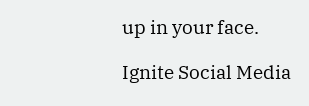up in your face.

Ignite Social Media